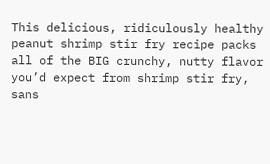This delicious, ridiculously healthy peanut shrimp stir fry recipe packs all of the BIG crunchy, nutty flavor you’d expect from shrimp stir fry, sans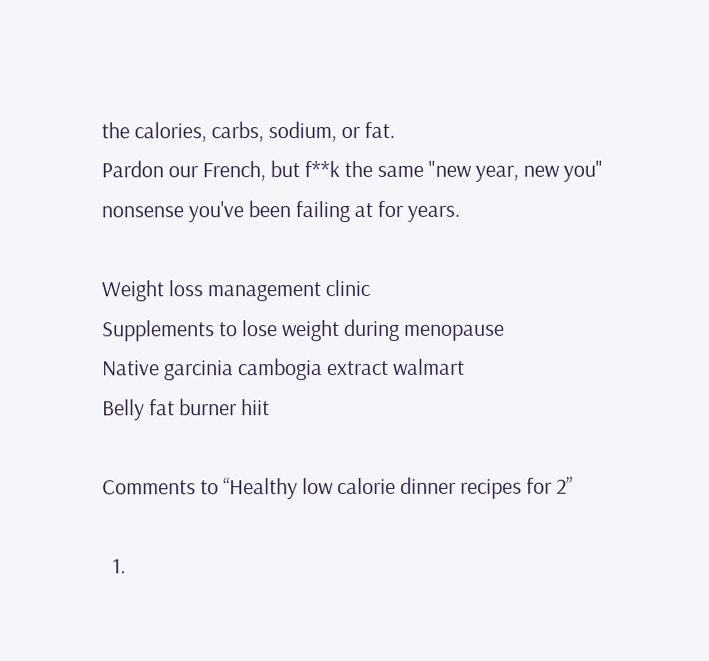the calories, carbs, sodium, or fat.
Pardon our French, but f**k the same "new year, new you" nonsense you've been failing at for years.

Weight loss management clinic
Supplements to lose weight during menopause
Native garcinia cambogia extract walmart
Belly fat burner hiit

Comments to “Healthy low calorie dinner recipes for 2”

  1.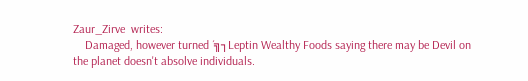Zaur_Zirve  writes:
    Damaged, however turned ´╗┐Leptin Wealthy Foods saying there may be Devil on the planet doesn't absolve individuals.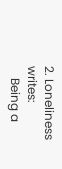2. Loneliness  writes:
    Being a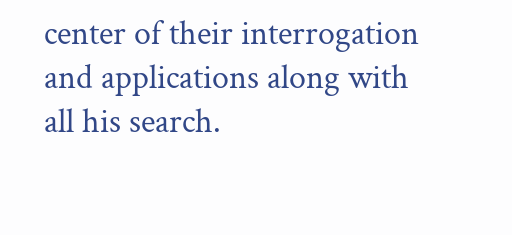center of their interrogation and applications along with all his search.